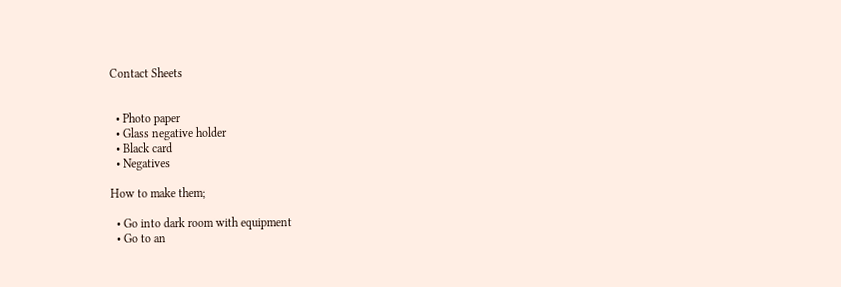Contact Sheets


  • Photo paper
  • Glass negative holder
  • Black card
  • Negatives

How to make them;

  • Go into dark room with equipment
  • Go to an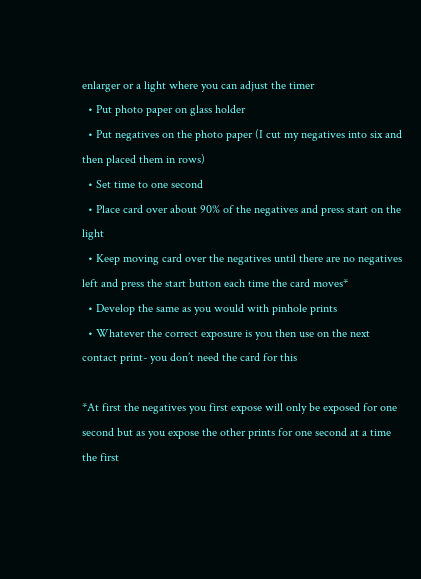enlarger or a light where you can adjust the timer
  • Put photo paper on glass holder
  • Put negatives on the photo paper (I cut my negatives into six and then placed them in rows)
  • Set time to one second
  • Place card over about 90% of the negatives and press start on the light
  • Keep moving card over the negatives until there are no negatives left and press the start button each time the card moves*
  • Develop the same as you would with pinhole prints
  • Whatever the correct exposure is you then use on the next contact print- you don’t need the card for this

*At first the negatives you first expose will only be exposed for one second but as you expose the other prints for one second at a time the first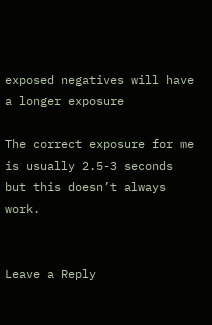exposed negatives will have a longer exposure

The correct exposure for me is usually 2.5-3 seconds but this doesn’t always work.


Leave a Reply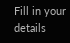Fill in your details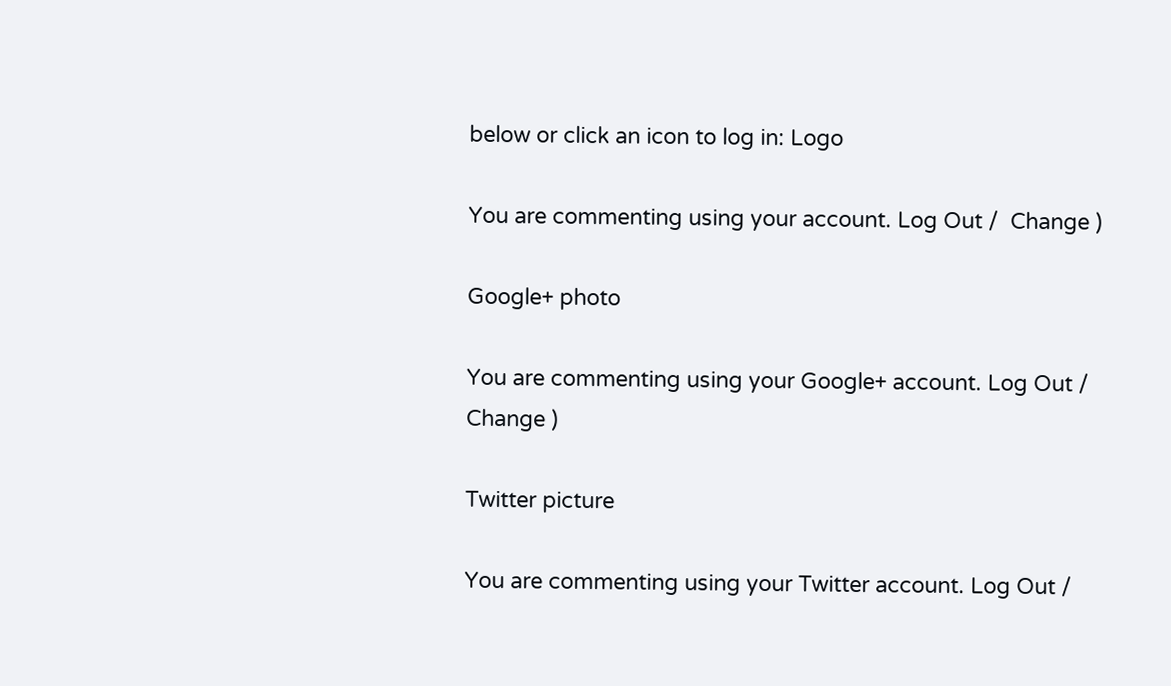below or click an icon to log in: Logo

You are commenting using your account. Log Out /  Change )

Google+ photo

You are commenting using your Google+ account. Log Out /  Change )

Twitter picture

You are commenting using your Twitter account. Log Out /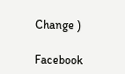Change )

Facebook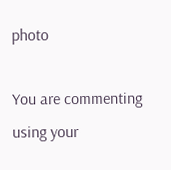photo

You are commenting using your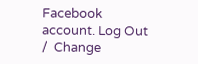Facebook account. Log Out /  Change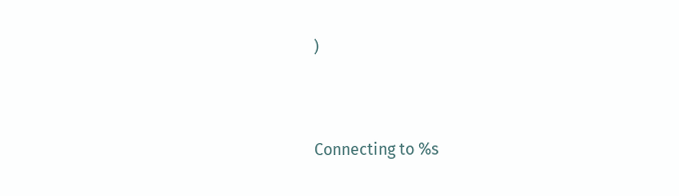)


Connecting to %s